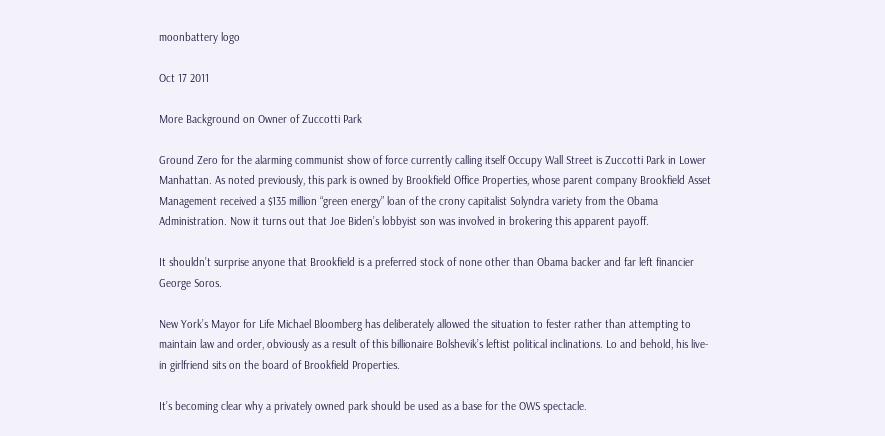moonbattery logo

Oct 17 2011

More Background on Owner of Zuccotti Park

Ground Zero for the alarming communist show of force currently calling itself Occupy Wall Street is Zuccotti Park in Lower Manhattan. As noted previously, this park is owned by Brookfield Office Properties, whose parent company Brookfield Asset Management received a $135 million “green energy” loan of the crony capitalist Solyndra variety from the Obama Administration. Now it turns out that Joe Biden’s lobbyist son was involved in brokering this apparent payoff.

It shouldn’t surprise anyone that Brookfield is a preferred stock of none other than Obama backer and far left financier George Soros.

New York’s Mayor for Life Michael Bloomberg has deliberately allowed the situation to fester rather than attempting to maintain law and order, obviously as a result of this billionaire Bolshevik’s leftist political inclinations. Lo and behold, his live-in girlfriend sits on the board of Brookfield Properties.

It’s becoming clear why a privately owned park should be used as a base for the OWS spectacle.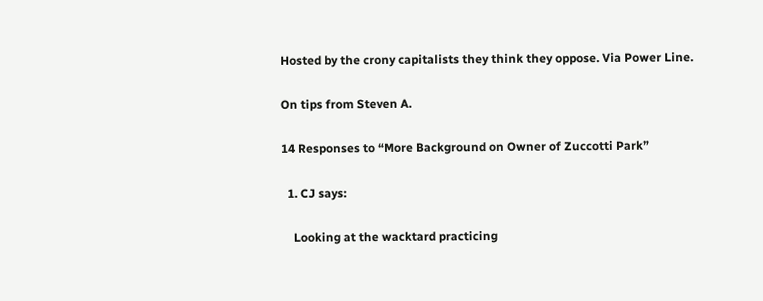Hosted by the crony capitalists they think they oppose. Via Power Line.

On tips from Steven A.

14 Responses to “More Background on Owner of Zuccotti Park”

  1. CJ says:

    Looking at the wacktard practicing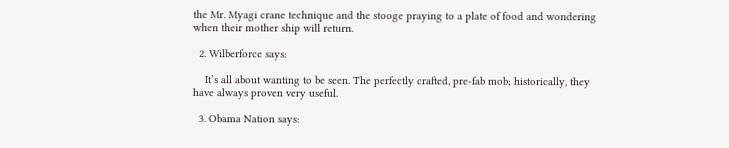the Mr. Myagi crane technique and the stooge praying to a plate of food and wondering when their mother ship will return.

  2. Wilberforce says:

    It’s all about wanting to be seen. The perfectly crafted, pre-fab mob; historically, they have always proven very useful.

  3. Obama Nation says: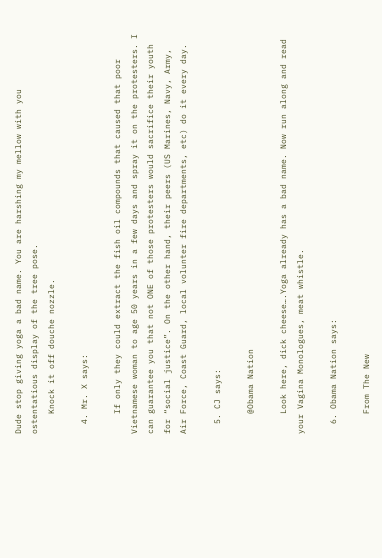Dude stop giving yoga a bad name. You are harshing my mellow with you ostentatious display of the tree pose.
    Knock it off douche nozzle.

  4. Mr. X says:

    If only they could extract the fish oil compounds that caused that poor Vietnamese woman to age 50 years in a few days and spray it on the protesters. I can guarantee you that not ONE of those protesters would sacrifice their youth for “social justice”. On the other hand, their peers (US Marines, Navy, Army, Air Force, Coast Guard, local volunter fire departments, etc) do it every day.

  5. CJ says:

    @Obama Nation

    Look here, dick cheese….Yoga already has a bad name. Now run along and read your Vagina Monologues, meat whistle.

  6. Obama Nation says:

    From The New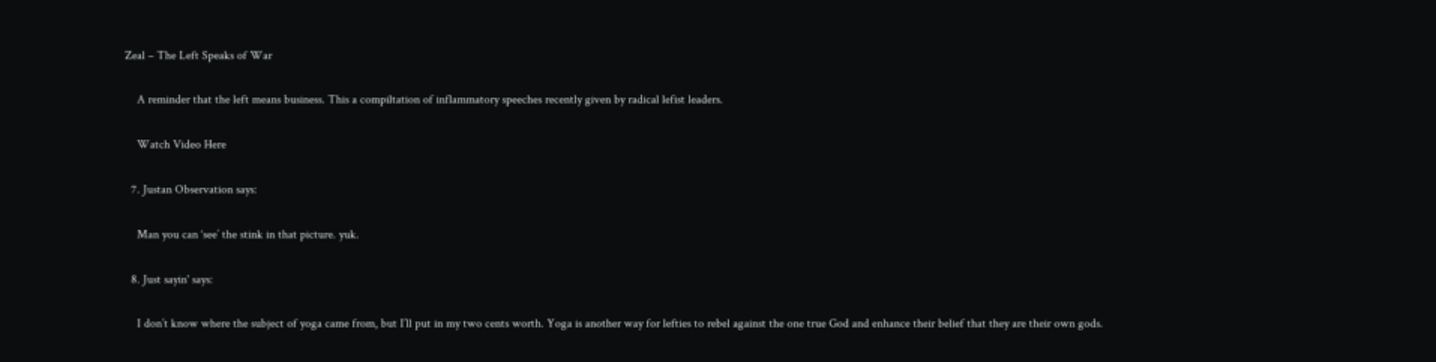Zeal – The Left Speaks of War

    A reminder that the left means business. This a compiltation of inflammatory speeches recently given by radical lefist leaders.

    Watch Video Here

  7. Justan Observation says:

    Man you can ‘see’ the stink in that picture. yuk.

  8. Just sayin' says:

    I don’t know where the subject of yoga came from, but I’ll put in my two cents worth. Yoga is another way for lefties to rebel against the one true God and enhance their belief that they are their own gods.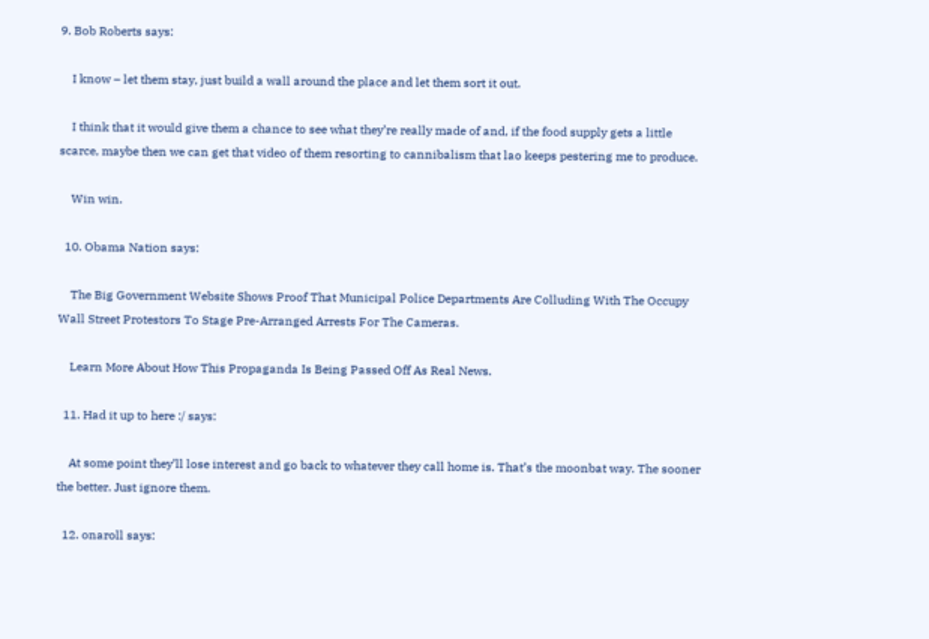9. Bob Roberts says:

    I know – let them stay, just build a wall around the place and let them sort it out.

    I think that it would give them a chance to see what they’re really made of and, if the food supply gets a little scarce, maybe then we can get that video of them resorting to cannibalism that lao keeps pestering me to produce.

    Win win.

  10. Obama Nation says:

    The Big Government Website Shows Proof That Municipal Police Departments Are Colluding With The Occupy Wall Street Protestors To Stage Pre-Arranged Arrests For The Cameras.

    Learn More About How This Propaganda Is Being Passed Off As Real News.

  11. Had it up to here :/ says:

    At some point they’ll lose interest and go back to whatever they call home is. That’s the moonbat way. The sooner the better. Just ignore them.

  12. onaroll says: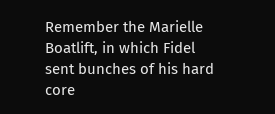Remember the Marielle Boatlift, in which Fidel sent bunches of his hard core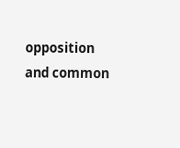opposition and common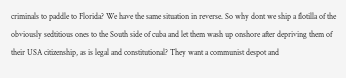criminals to paddle to Florida? We have the same situation in reverse. So why dont we ship a flotilla of the obviously sedtitious ones to the South side of cuba and let them wash up onshore after depriving them of their USA citizenship, as is legal and constitutional? They want a communist despot and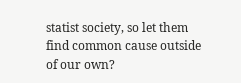statist society, so let them find common cause outside of our own?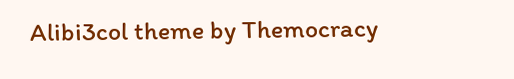Alibi3col theme by Themocracy